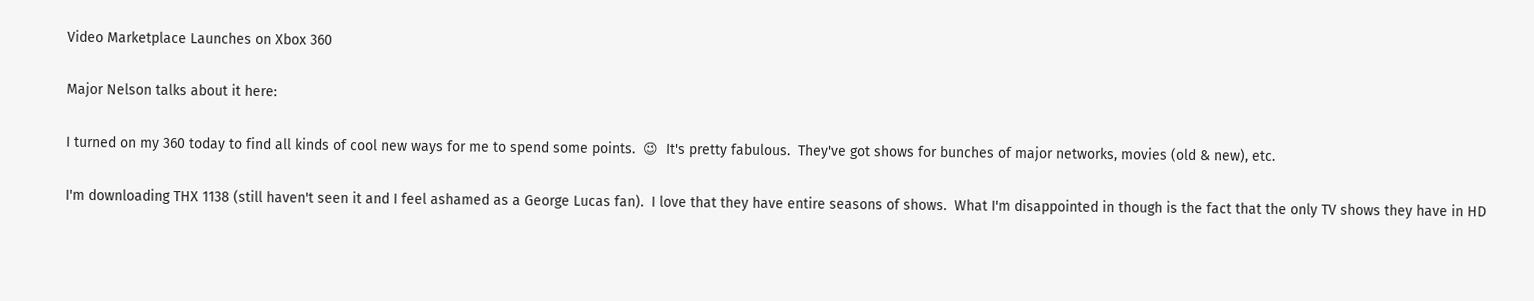Video Marketplace Launches on Xbox 360

Major Nelson talks about it here:

I turned on my 360 today to find all kinds of cool new ways for me to spend some points.  😉  It's pretty fabulous.  They've got shows for bunches of major networks, movies (old & new), etc.

I'm downloading THX 1138 (still haven't seen it and I feel ashamed as a George Lucas fan).  I love that they have entire seasons of shows.  What I'm disappointed in though is the fact that the only TV shows they have in HD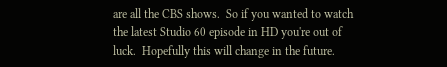are all the CBS shows.  So if you wanted to watch the latest Studio 60 episode in HD you're out of luck.  Hopefully this will change in the future.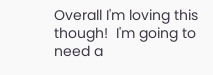Overall I'm loving this though!  I'm going to need a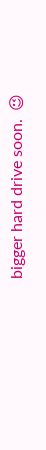bigger hard drive soon.  😉